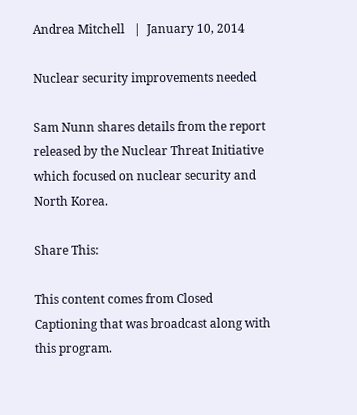Andrea Mitchell   |  January 10, 2014

Nuclear security improvements needed

Sam Nunn shares details from the report released by the Nuclear Threat Initiative which focused on nuclear security and North Korea.

Share This:

This content comes from Closed Captioning that was broadcast along with this program.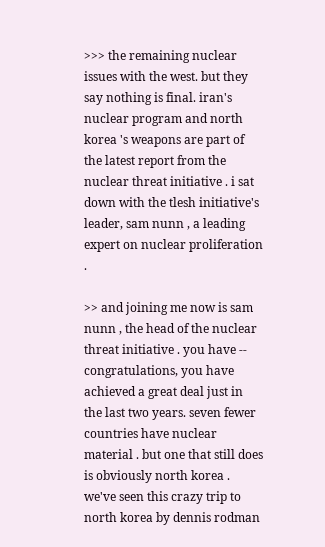>>> the remaining nuclear issues with the west. but they say nothing is final. iran's nuclear program and north korea 's weapons are part of the latest report from the nuclear threat initiative . i sat down with the tlesh initiative's leader, sam nunn , a leading expert on nuclear proliferation .

>> and joining me now is sam nunn , the head of the nuclear threat initiative . you have -- congratulations, you have achieved a great deal just in the last two years. seven fewer countries have nuclear material . but one that still does is obviously north korea . we've seen this crazy trip to north korea by dennis rodman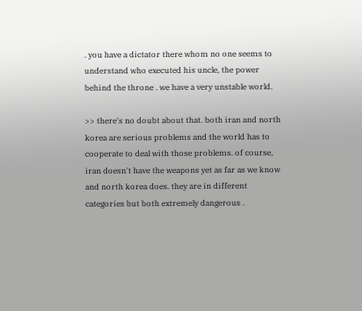. you have a dictator there whom no one seems to understand who executed his uncle, the power behind the throne . we have a very unstable world.

>> there's no doubt about that. both iran and north korea are serious problems and the world has to cooperate to deal with those problems. of course, iran doesn't have the weapons yet as far as we know and north korea does. they are in different categories but both extremely dangerous .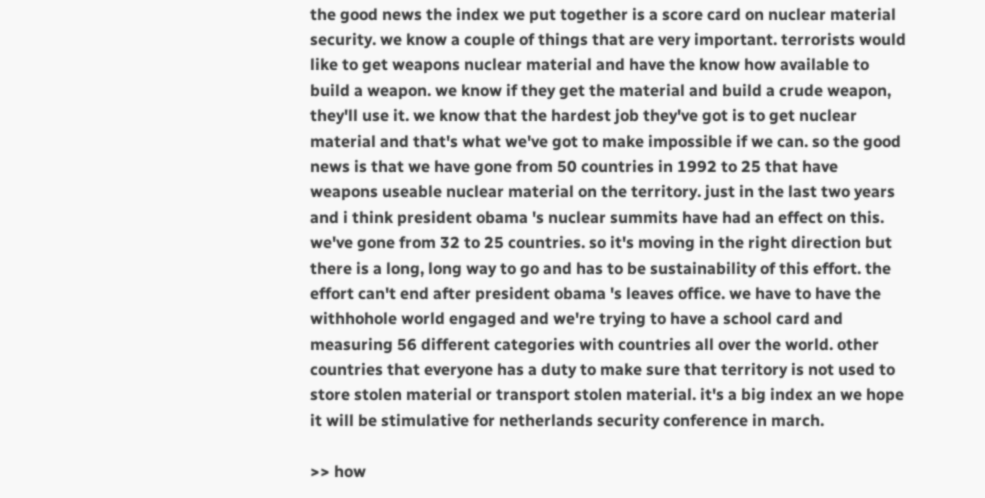the good news the index we put together is a score card on nuclear material security. we know a couple of things that are very important. terrorists would like to get weapons nuclear material and have the know how available to build a weapon. we know if they get the material and build a crude weapon, they'll use it. we know that the hardest job they've got is to get nuclear material and that's what we've got to make impossible if we can. so the good news is that we have gone from 50 countries in 1992 to 25 that have weapons useable nuclear material on the territory. just in the last two years and i think president obama 's nuclear summits have had an effect on this. we've gone from 32 to 25 countries. so it's moving in the right direction but there is a long, long way to go and has to be sustainability of this effort. the effort can't end after president obama 's leaves office. we have to have the withhohole world engaged and we're trying to have a school card and measuring 56 different categories with countries all over the world. other countries that everyone has a duty to make sure that territory is not used to store stolen material or transport stolen material. it's a big index an we hope it will be stimulative for netherlands security conference in march.

>> how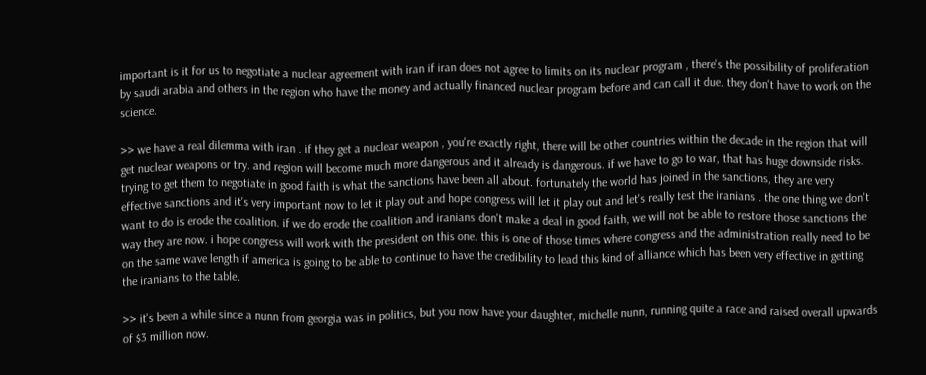important is it for us to negotiate a nuclear agreement with iran if iran does not agree to limits on its nuclear program , there's the possibility of proliferation by saudi arabia and others in the region who have the money and actually financed nuclear program before and can call it due. they don't have to work on the science.

>> we have a real dilemma with iran . if they get a nuclear weapon , you're exactly right, there will be other countries within the decade in the region that will get nuclear weapons or try. and region will become much more dangerous and it already is dangerous. if we have to go to war, that has huge downside risks. trying to get them to negotiate in good faith is what the sanctions have been all about. fortunately the world has joined in the sanctions, they are very effective sanctions and it's very important now to let it play out and hope congress will let it play out and let's really test the iranians . the one thing we don't want to do is erode the coalition. if we do erode the coalition and iranians don't make a deal in good faith, we will not be able to restore those sanctions the way they are now. i hope congress will work with the president on this one. this is one of those times where congress and the administration really need to be on the same wave length if america is going to be able to continue to have the credibility to lead this kind of alliance which has been very effective in getting the iranians to the table.

>> it's been a while since a nunn from georgia was in politics, but you now have your daughter, michelle nunn, running quite a race and raised overall upwards of $3 million now.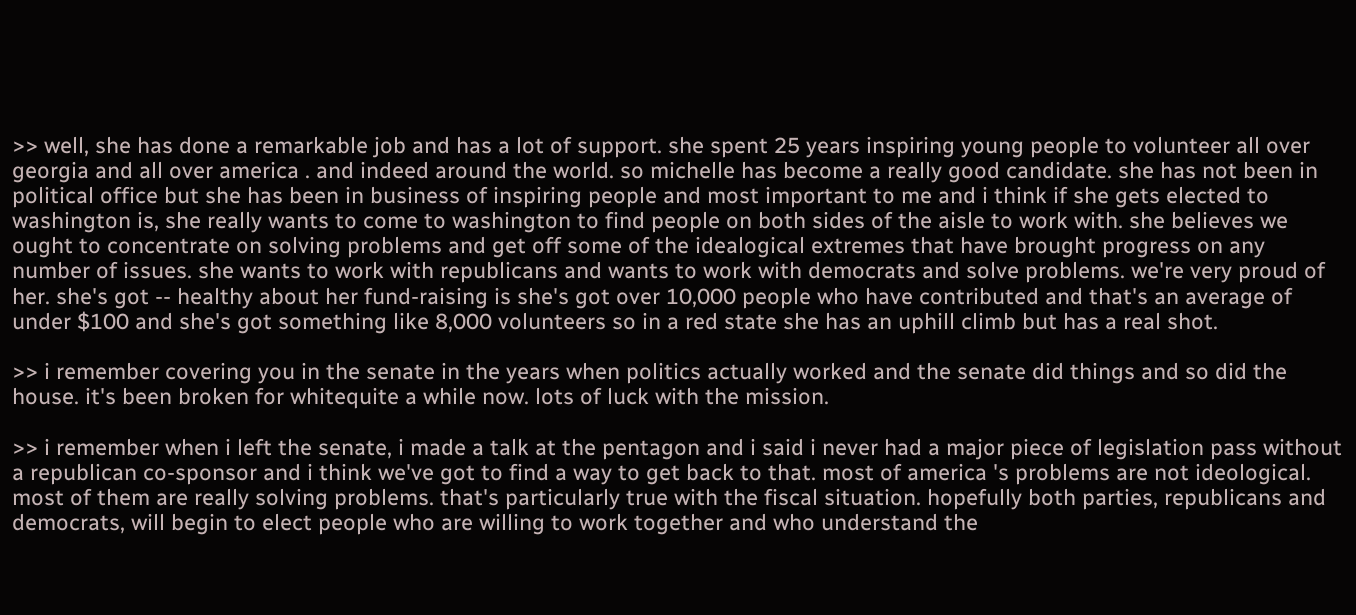>> well, she has done a remarkable job and has a lot of support. she spent 25 years inspiring young people to volunteer all over georgia and all over america . and indeed around the world. so michelle has become a really good candidate. she has not been in political office but she has been in business of inspiring people and most important to me and i think if she gets elected to washington is, she really wants to come to washington to find people on both sides of the aisle to work with. she believes we ought to concentrate on solving problems and get off some of the idealogical extremes that have brought progress on any number of issues. she wants to work with republicans and wants to work with democrats and solve problems. we're very proud of her. she's got -- healthy about her fund-raising is she's got over 10,000 people who have contributed and that's an average of under $100 and she's got something like 8,000 volunteers so in a red state she has an uphill climb but has a real shot.

>> i remember covering you in the senate in the years when politics actually worked and the senate did things and so did the house. it's been broken for whitequite a while now. lots of luck with the mission.

>> i remember when i left the senate, i made a talk at the pentagon and i said i never had a major piece of legislation pass without a republican co-sponsor and i think we've got to find a way to get back to that. most of america 's problems are not ideological. most of them are really solving problems. that's particularly true with the fiscal situation. hopefully both parties, republicans and democrats, will begin to elect people who are willing to work together and who understand the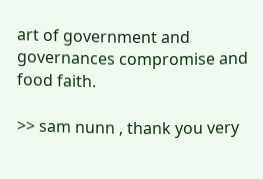art of government and governances compromise and food faith.

>> sam nunn , thank you very